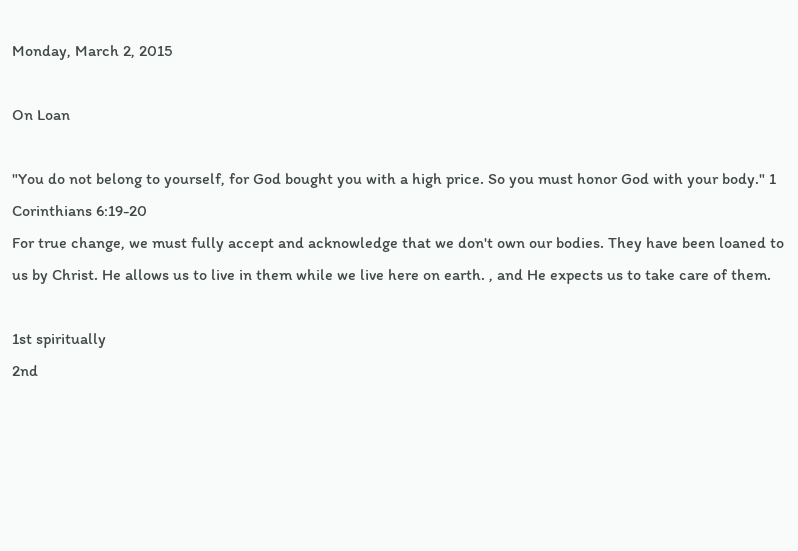Monday, March 2, 2015

On Loan

"You do not belong to yourself, for God bought you with a high price. So you must honor God with your body." 1 Corinthians 6:19-20
For true change, we must fully accept and acknowledge that we don't own our bodies. They have been loaned to us by Christ. He allows us to live in them while we live here on earth. , and He expects us to take care of them.

1st spiritually
2nd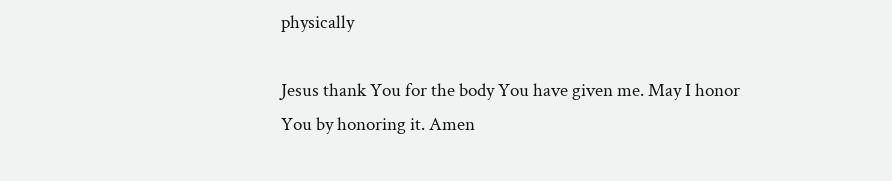physically

Jesus thank You for the body You have given me. May I honor You by honoring it. Amen